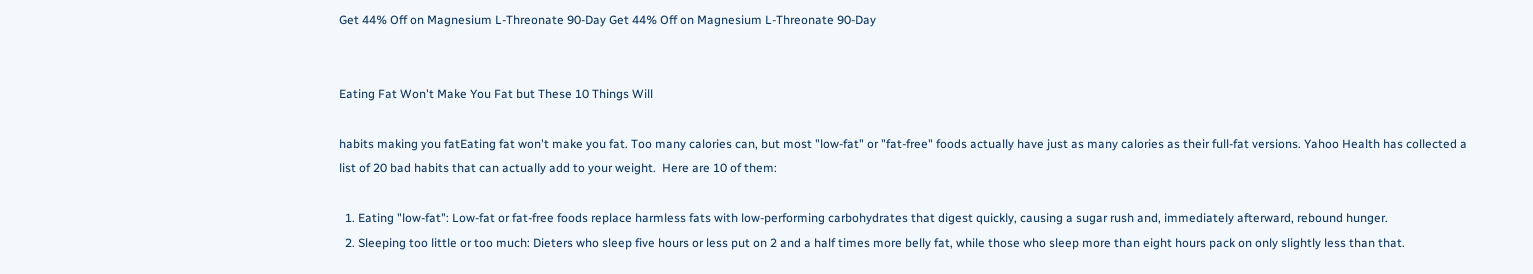Get 44% Off on Magnesium L-Threonate 90-Day Get 44% Off on Magnesium L-Threonate 90-Day


Eating Fat Won't Make You Fat but These 10 Things Will

habits making you fatEating fat won't make you fat. Too many calories can, but most "low-fat" or "fat-free" foods actually have just as many calories as their full-fat versions. Yahoo Health has collected a list of 20 bad habits that can actually add to your weight.  Here are 10 of them:

  1. Eating "low-fat": Low-fat or fat-free foods replace harmless fats with low-performing carbohydrates that digest quickly, causing a sugar rush and, immediately afterward, rebound hunger.
  2. Sleeping too little or too much: Dieters who sleep five hours or less put on 2 and a half times more belly fat, while those who sleep more than eight hours pack on only slightly less than that.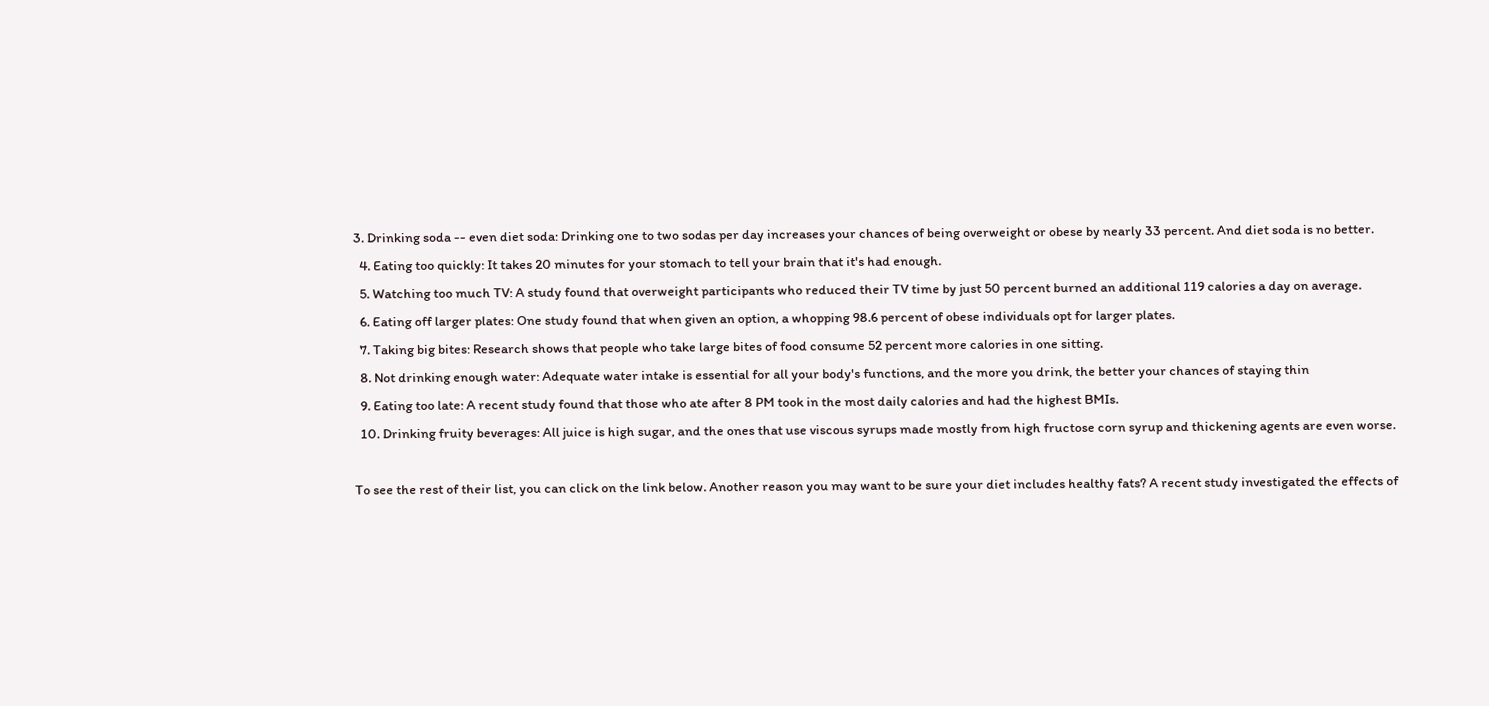3. Drinking soda -- even diet soda: Drinking one to two sodas per day increases your chances of being overweight or obese by nearly 33 percent. And diet soda is no better.
  4. Eating too quickly: It takes 20 minutes for your stomach to tell your brain that it's had enough.
  5. Watching too much TV: A study found that overweight participants who reduced their TV time by just 50 percent burned an additional 119 calories a day on average.
  6. Eating off larger plates: One study found that when given an option, a whopping 98.6 percent of obese individuals opt for larger plates.
  7. Taking big bites: Research shows that people who take large bites of food consume 52 percent more calories in one sitting.
  8. Not drinking enough water: Adequate water intake is essential for all your body's functions, and the more you drink, the better your chances of staying thin
  9. Eating too late: A recent study found that those who ate after 8 PM took in the most daily calories and had the highest BMIs.
  10. Drinking fruity beverages: All juice is high sugar, and the ones that use viscous syrups made mostly from high fructose corn syrup and thickening agents are even worse.

To see the rest of their list, you can click on the link below. Another reason you may want to be sure your diet includes healthy fats? A recent study investigated the effects of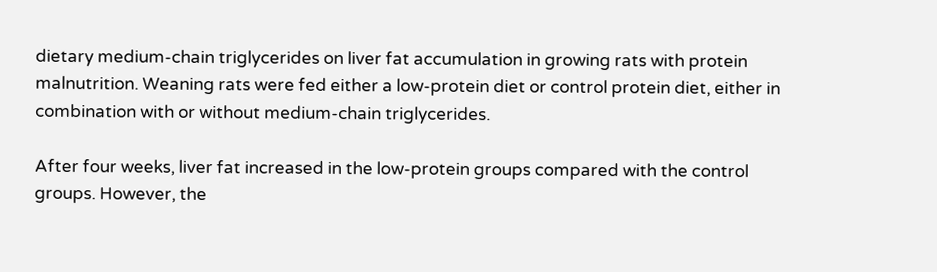dietary medium-chain triglycerides on liver fat accumulation in growing rats with protein malnutrition. Weaning rats were fed either a low-protein diet or control protein diet, either in combination with or without medium-chain triglycerides.

After four weeks, liver fat increased in the low-protein groups compared with the control groups. However, the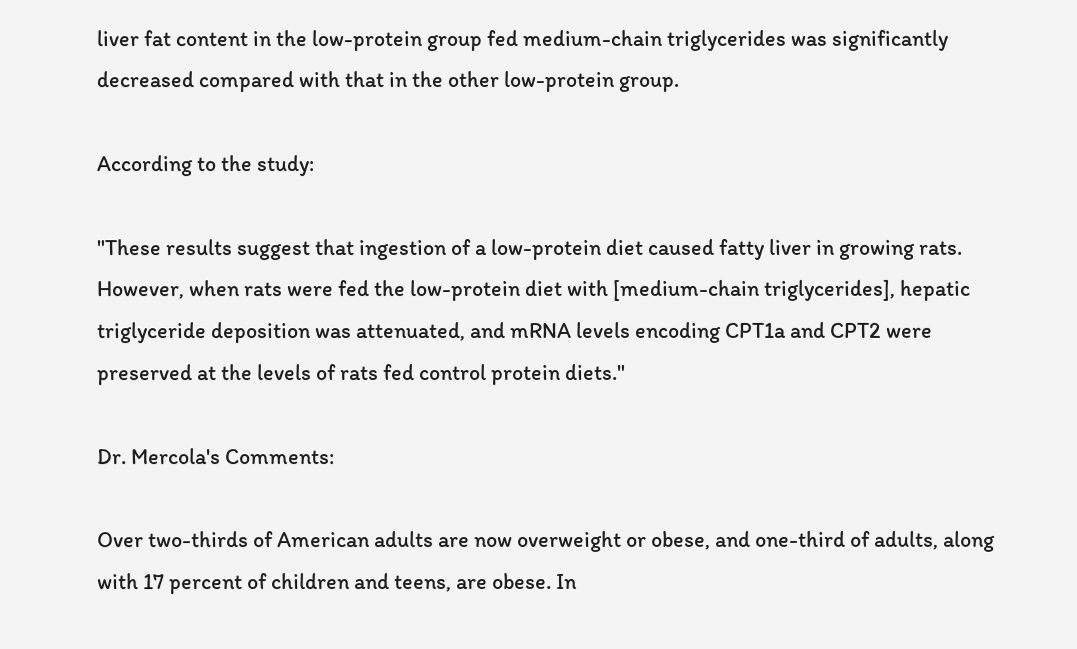liver fat content in the low-protein group fed medium-chain triglycerides was significantly decreased compared with that in the other low-protein group.

According to the study:

"These results suggest that ingestion of a low-protein diet caused fatty liver in growing rats. However, when rats were fed the low-protein diet with [medium-chain triglycerides], hepatic triglyceride deposition was attenuated, and mRNA levels encoding CPT1a and CPT2 were preserved at the levels of rats fed control protein diets."

Dr. Mercola's Comments:

Over two-thirds of American adults are now overweight or obese, and one-third of adults, along with 17 percent of children and teens, are obese. In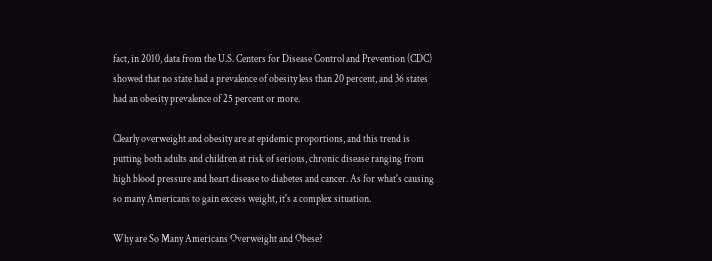fact, in 2010, data from the U.S. Centers for Disease Control and Prevention (CDC) showed that no state had a prevalence of obesity less than 20 percent, and 36 states had an obesity prevalence of 25 percent or more.

Clearly overweight and obesity are at epidemic proportions, and this trend is putting both adults and children at risk of serious, chronic disease ranging from high blood pressure and heart disease to diabetes and cancer. As for what's causing so many Americans to gain excess weight, it's a complex situation.

Why are So Many Americans Overweight and Obese?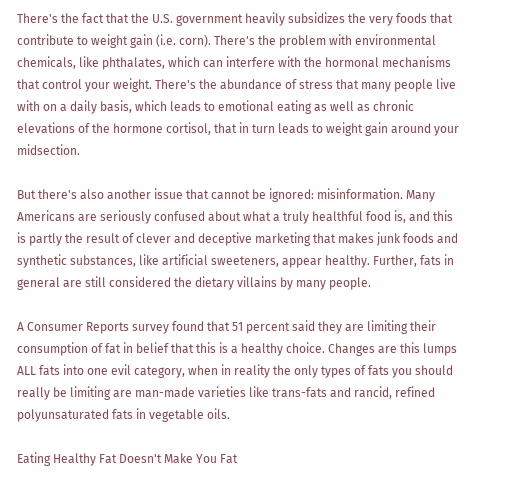There's the fact that the U.S. government heavily subsidizes the very foods that contribute to weight gain (i.e. corn). There's the problem with environmental chemicals, like phthalates, which can interfere with the hormonal mechanisms that control your weight. There's the abundance of stress that many people live with on a daily basis, which leads to emotional eating as well as chronic elevations of the hormone cortisol, that in turn leads to weight gain around your midsection.

But there's also another issue that cannot be ignored: misinformation. Many Americans are seriously confused about what a truly healthful food is, and this is partly the result of clever and deceptive marketing that makes junk foods and synthetic substances, like artificial sweeteners, appear healthy. Further, fats in general are still considered the dietary villains by many people.

A Consumer Reports survey found that 51 percent said they are limiting their consumption of fat in belief that this is a healthy choice. Changes are this lumps ALL fats into one evil category, when in reality the only types of fats you should really be limiting are man-made varieties like trans-fats and rancid, refined polyunsaturated fats in vegetable oils.

Eating Healthy Fat Doesn't Make You Fat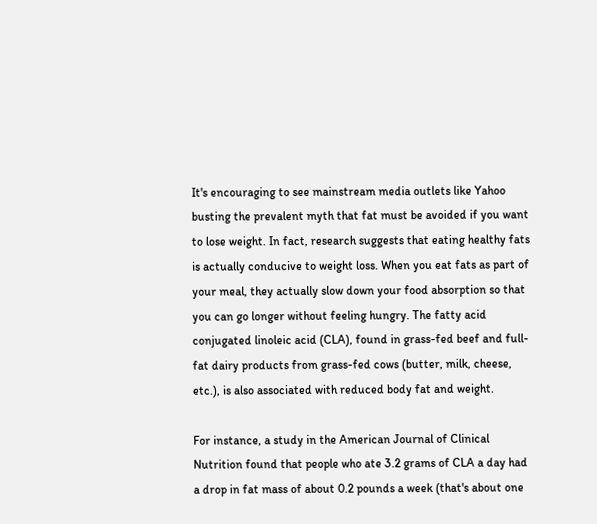It's encouraging to see mainstream media outlets like Yahoo busting the prevalent myth that fat must be avoided if you want to lose weight. In fact, research suggests that eating healthy fats is actually conducive to weight loss. When you eat fats as part of your meal, they actually slow down your food absorption so that you can go longer without feeling hungry. The fatty acid conjugated linoleic acid (CLA), found in grass-fed beef and full-fat dairy products from grass-fed cows (butter, milk, cheese, etc.), is also associated with reduced body fat and weight.

For instance, a study in the American Journal of Clinical Nutrition found that people who ate 3.2 grams of CLA a day had a drop in fat mass of about 0.2 pounds a week (that's about one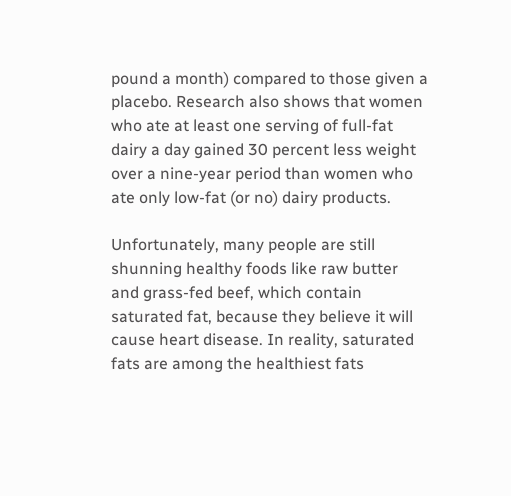pound a month) compared to those given a placebo. Research also shows that women who ate at least one serving of full-fat dairy a day gained 30 percent less weight over a nine-year period than women who ate only low-fat (or no) dairy products.

Unfortunately, many people are still shunning healthy foods like raw butter and grass-fed beef, which contain saturated fat, because they believe it will cause heart disease. In reality, saturated fats are among the healthiest fats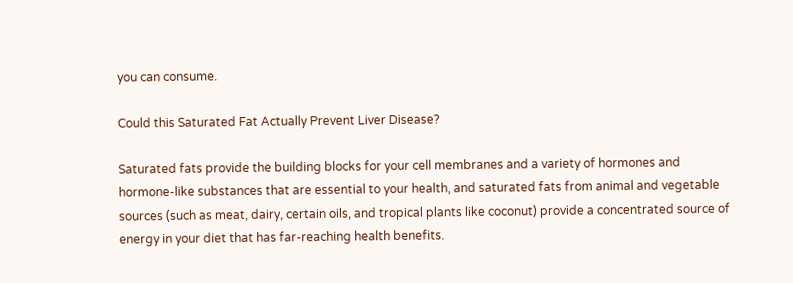you can consume.

Could this Saturated Fat Actually Prevent Liver Disease?

Saturated fats provide the building blocks for your cell membranes and a variety of hormones and hormone-like substances that are essential to your health, and saturated fats from animal and vegetable sources (such as meat, dairy, certain oils, and tropical plants like coconut) provide a concentrated source of energy in your diet that has far-reaching health benefits.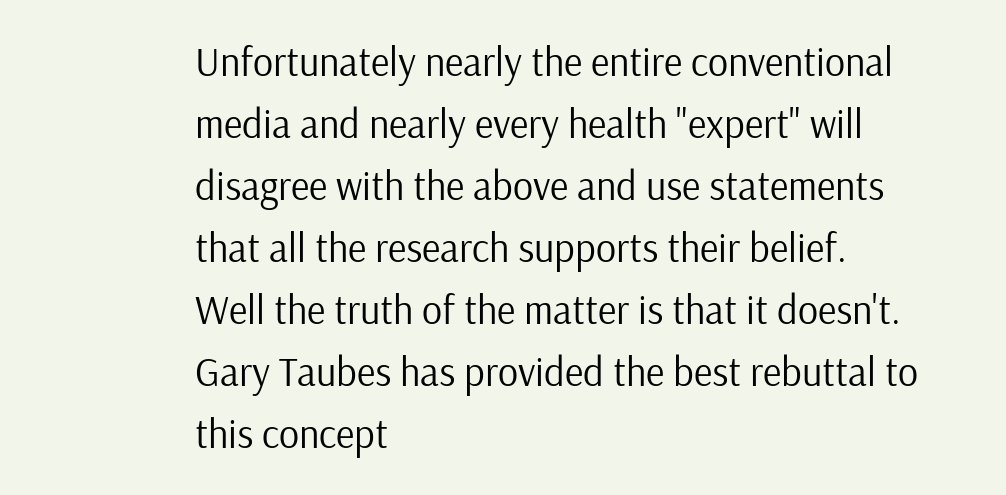Unfortunately nearly the entire conventional media and nearly every health "expert" will disagree with the above and use statements that all the research supports their belief. Well the truth of the matter is that it doesn't. Gary Taubes has provided the best rebuttal to this concept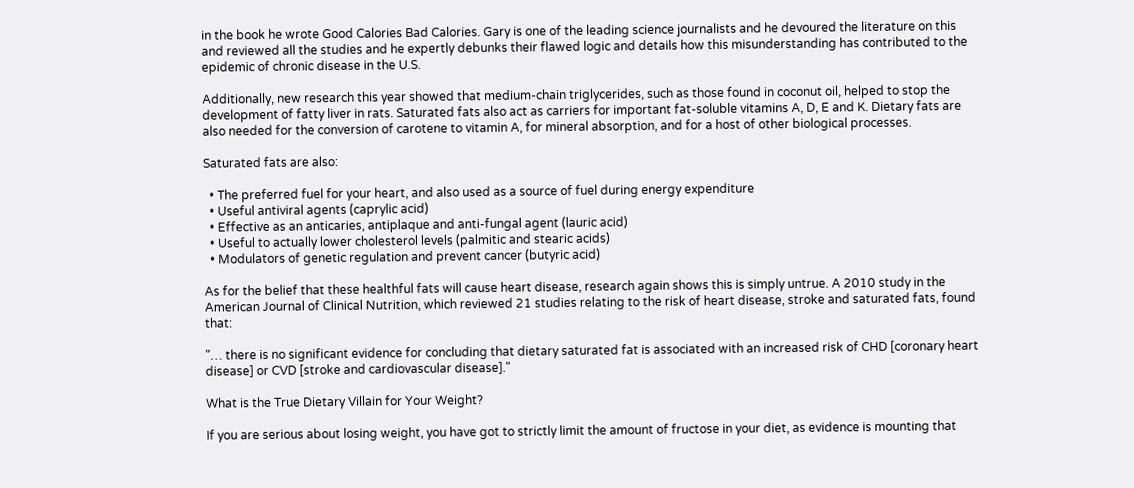in the book he wrote Good Calories Bad Calories. Gary is one of the leading science journalists and he devoured the literature on this and reviewed all the studies and he expertly debunks their flawed logic and details how this misunderstanding has contributed to the epidemic of chronic disease in the U.S.

Additionally, new research this year showed that medium-chain triglycerides, such as those found in coconut oil, helped to stop the development of fatty liver in rats. Saturated fats also act as carriers for important fat-soluble vitamins A, D, E and K. Dietary fats are also needed for the conversion of carotene to vitamin A, for mineral absorption, and for a host of other biological processes.

Saturated fats are also:

  • The preferred fuel for your heart, and also used as a source of fuel during energy expenditure
  • Useful antiviral agents (caprylic acid)
  • Effective as an anticaries, antiplaque and anti-fungal agent (lauric acid)
  • Useful to actually lower cholesterol levels (palmitic and stearic acids)
  • Modulators of genetic regulation and prevent cancer (butyric acid)

As for the belief that these healthful fats will cause heart disease, research again shows this is simply untrue. A 2010 study in the American Journal of Clinical Nutrition, which reviewed 21 studies relating to the risk of heart disease, stroke and saturated fats, found that:

"… there is no significant evidence for concluding that dietary saturated fat is associated with an increased risk of CHD [coronary heart disease] or CVD [stroke and cardiovascular disease]."

What is the True Dietary Villain for Your Weight?

If you are serious about losing weight, you have got to strictly limit the amount of fructose in your diet, as evidence is mounting that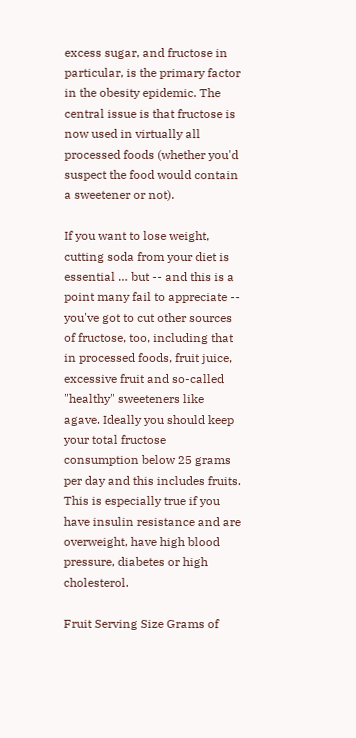excess sugar, and fructose in particular, is the primary factor in the obesity epidemic. The central issue is that fructose is now used in virtually all processed foods (whether you'd suspect the food would contain a sweetener or not).

If you want to lose weight, cutting soda from your diet is essential … but -- and this is a point many fail to appreciate -- you've got to cut other sources of fructose, too, including that in processed foods, fruit juice, excessive fruit and so-called "healthy" sweeteners like agave. Ideally you should keep your total fructose consumption below 25 grams per day and this includes fruits. This is especially true if you have insulin resistance and are overweight, have high blood pressure, diabetes or high cholesterol.

Fruit Serving Size Grams of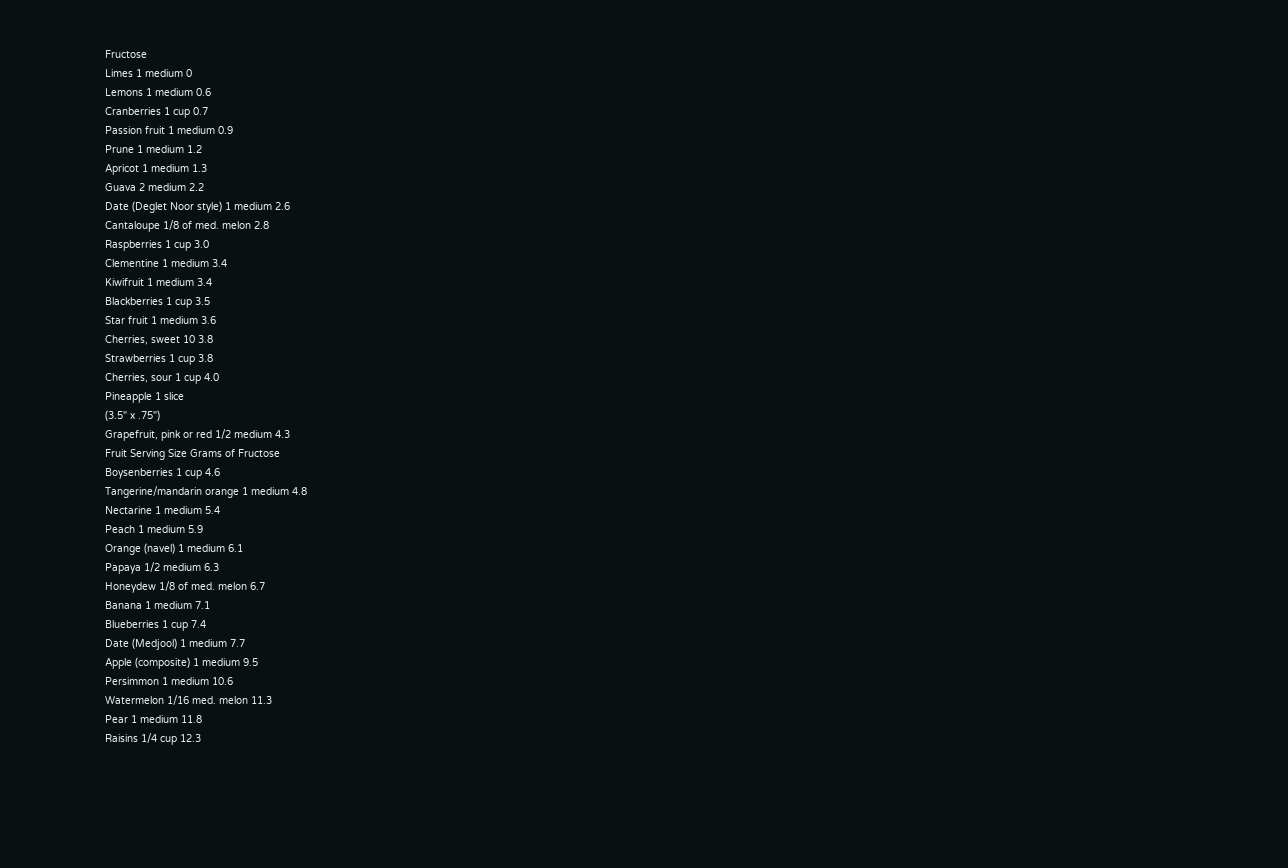Fructose
Limes 1 medium 0
Lemons 1 medium 0.6
Cranberries 1 cup 0.7
Passion fruit 1 medium 0.9
Prune 1 medium 1.2
Apricot 1 medium 1.3
Guava 2 medium 2.2
Date (Deglet Noor style) 1 medium 2.6
Cantaloupe 1/8 of med. melon 2.8
Raspberries 1 cup 3.0
Clementine 1 medium 3.4
Kiwifruit 1 medium 3.4
Blackberries 1 cup 3.5
Star fruit 1 medium 3.6
Cherries, sweet 10 3.8
Strawberries 1 cup 3.8
Cherries, sour 1 cup 4.0
Pineapple 1 slice
(3.5" x .75")
Grapefruit, pink or red 1/2 medium 4.3
Fruit Serving Size Grams of Fructose
Boysenberries 1 cup 4.6
Tangerine/mandarin orange 1 medium 4.8
Nectarine 1 medium 5.4
Peach 1 medium 5.9
Orange (navel) 1 medium 6.1
Papaya 1/2 medium 6.3
Honeydew 1/8 of med. melon 6.7
Banana 1 medium 7.1
Blueberries 1 cup 7.4
Date (Medjool) 1 medium 7.7
Apple (composite) 1 medium 9.5
Persimmon 1 medium 10.6
Watermelon 1/16 med. melon 11.3
Pear 1 medium 11.8
Raisins 1/4 cup 12.3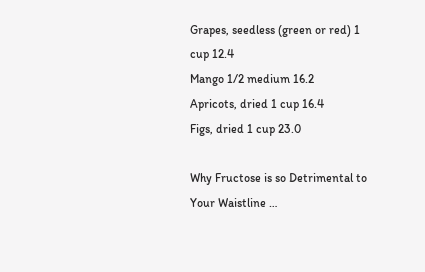Grapes, seedless (green or red) 1 cup 12.4
Mango 1/2 medium 16.2
Apricots, dried 1 cup 16.4
Figs, dried 1 cup 23.0

Why Fructose is so Detrimental to Your Waistline …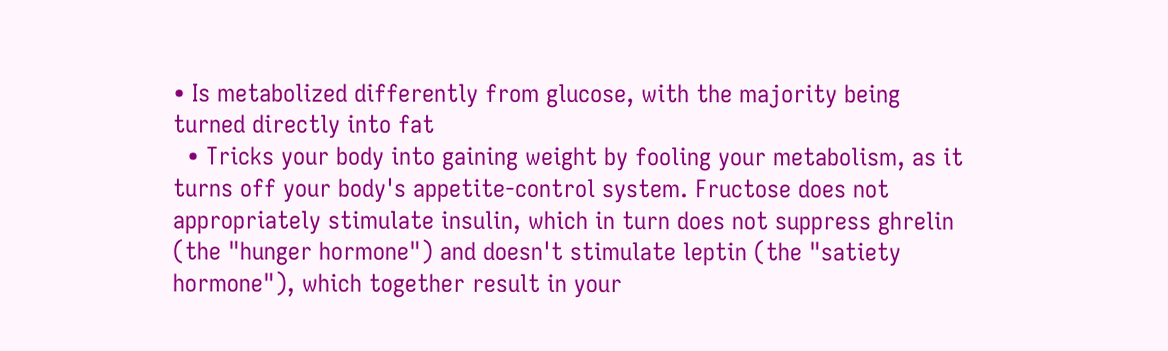• Is metabolized differently from glucose, with the majority being turned directly into fat
  • Tricks your body into gaining weight by fooling your metabolism, as it turns off your body's appetite-control system. Fructose does not appropriately stimulate insulin, which in turn does not suppress ghrelin (the "hunger hormone") and doesn't stimulate leptin (the "satiety hormone"), which together result in your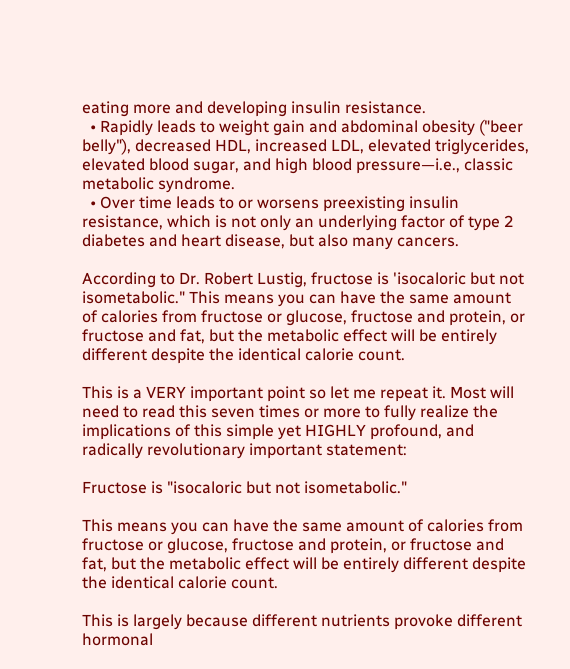eating more and developing insulin resistance.
  • Rapidly leads to weight gain and abdominal obesity ("beer belly"), decreased HDL, increased LDL, elevated triglycerides, elevated blood sugar, and high blood pressure—i.e., classic metabolic syndrome.
  • Over time leads to or worsens preexisting insulin resistance, which is not only an underlying factor of type 2 diabetes and heart disease, but also many cancers.

According to Dr. Robert Lustig, fructose is 'isocaloric but not isometabolic." This means you can have the same amount of calories from fructose or glucose, fructose and protein, or fructose and fat, but the metabolic effect will be entirely different despite the identical calorie count.

This is a VERY important point so let me repeat it. Most will need to read this seven times or more to fully realize the implications of this simple yet HIGHLY profound, and radically revolutionary important statement:

Fructose is "isocaloric but not isometabolic."

This means you can have the same amount of calories from fructose or glucose, fructose and protein, or fructose and fat, but the metabolic effect will be entirely different despite the identical calorie count.

This is largely because different nutrients provoke different hormonal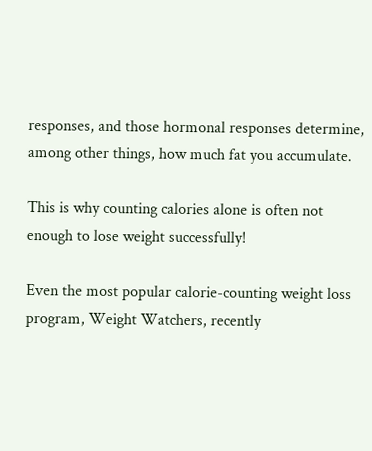responses, and those hormonal responses determine, among other things, how much fat you accumulate.

This is why counting calories alone is often not enough to lose weight successfully!

Even the most popular calorie-counting weight loss program, Weight Watchers, recently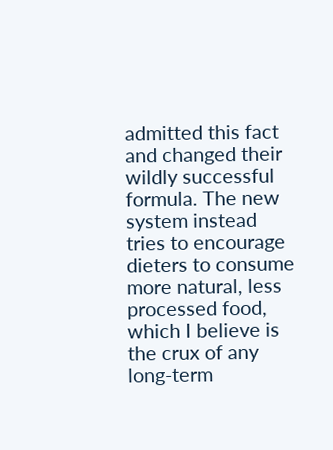admitted this fact and changed their wildly successful formula. The new system instead tries to encourage dieters to consume more natural, less processed food, which I believe is the crux of any long-term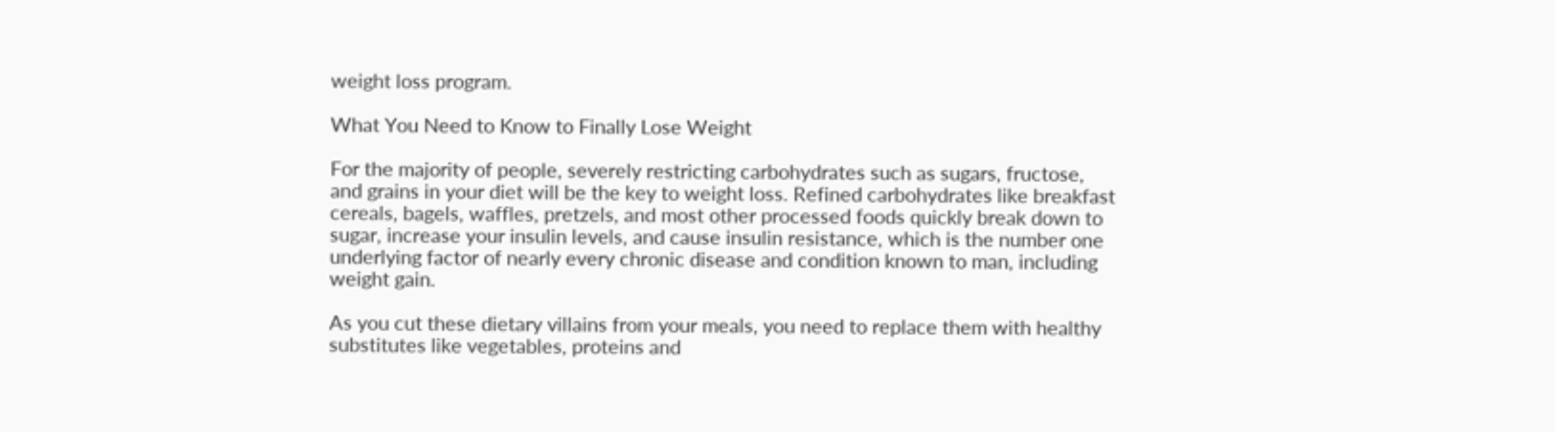weight loss program.

What You Need to Know to Finally Lose Weight

For the majority of people, severely restricting carbohydrates such as sugars, fructose, and grains in your diet will be the key to weight loss. Refined carbohydrates like breakfast cereals, bagels, waffles, pretzels, and most other processed foods quickly break down to sugar, increase your insulin levels, and cause insulin resistance, which is the number one underlying factor of nearly every chronic disease and condition known to man, including weight gain.

As you cut these dietary villains from your meals, you need to replace them with healthy substitutes like vegetables, proteins and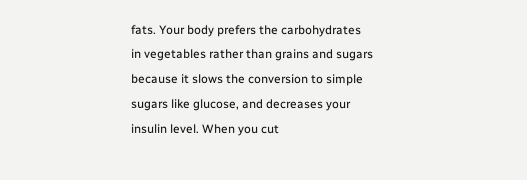fats. Your body prefers the carbohydrates in vegetables rather than grains and sugars because it slows the conversion to simple sugars like glucose, and decreases your insulin level. When you cut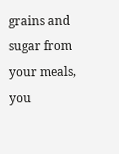grains and sugar from your meals, you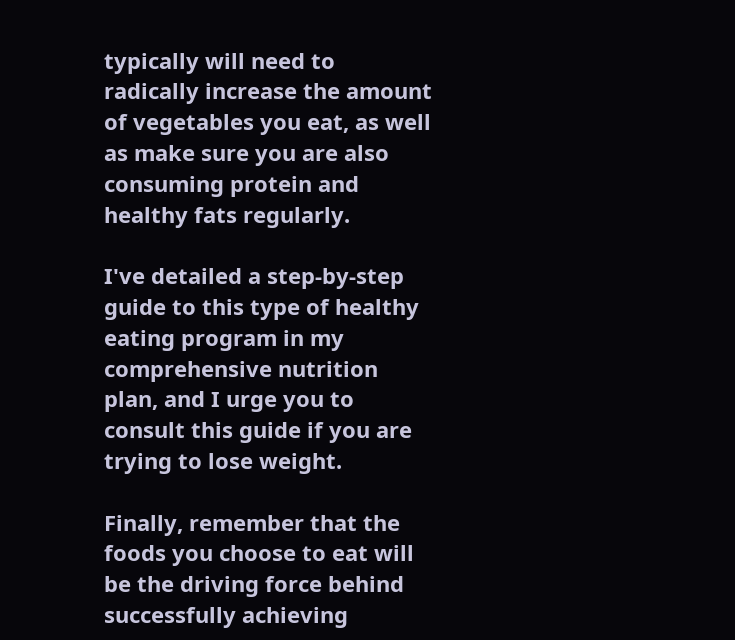typically will need to radically increase the amount of vegetables you eat, as well as make sure you are also consuming protein and healthy fats regularly.

I've detailed a step-by-step guide to this type of healthy eating program in my comprehensive nutrition plan, and I urge you to consult this guide if you are trying to lose weight.

Finally, remember that the foods you choose to eat will be the driving force behind successfully achieving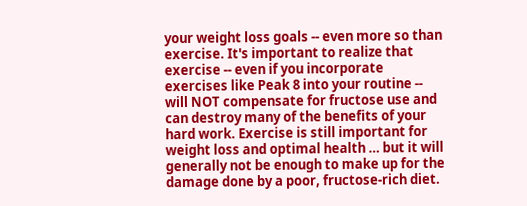your weight loss goals -- even more so than exercise. It's important to realize that exercise -- even if you incorporate exercises like Peak 8 into your routine -- will NOT compensate for fructose use and can destroy many of the benefits of your hard work. Exercise is still important for weight loss and optimal health … but it will generally not be enough to make up for the damage done by a poor, fructose-rich diet.